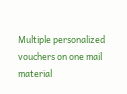Multiple personalized vouchers on one mail material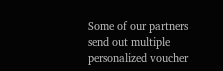Some of our partners send out multiple personalized voucher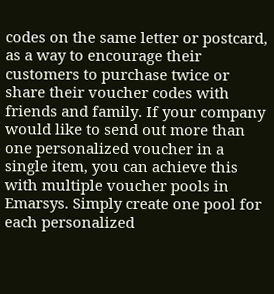codes on the same letter or postcard, as a way to encourage their customers to purchase twice or share their voucher codes with friends and family. If your company would like to send out more than one personalized voucher in a single item, you can achieve this with multiple voucher pools in Emarsys. Simply create one pool for each personalized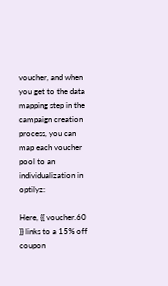voucher, and when you get to the data mapping step in the campaign creation process, you can map each voucher pool to an individualization in optilyz:

Here, {{ voucher.60 }} links to a 15% off coupon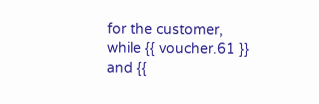for the customer, while {{ voucher.61 }} and {{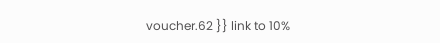voucher.62 }} link to 10%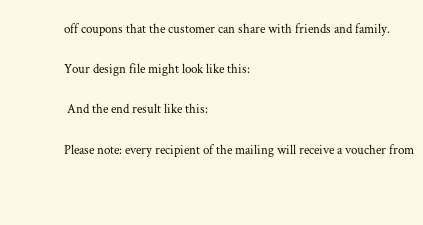off coupons that the customer can share with friends and family.

Your design file might look like this:

 And the end result like this:

Please note: every recipient of the mailing will receive a voucher from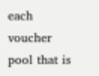each voucher pool that is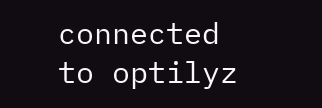connected to optilyz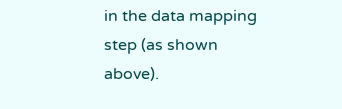in the data mapping step (as shown above).